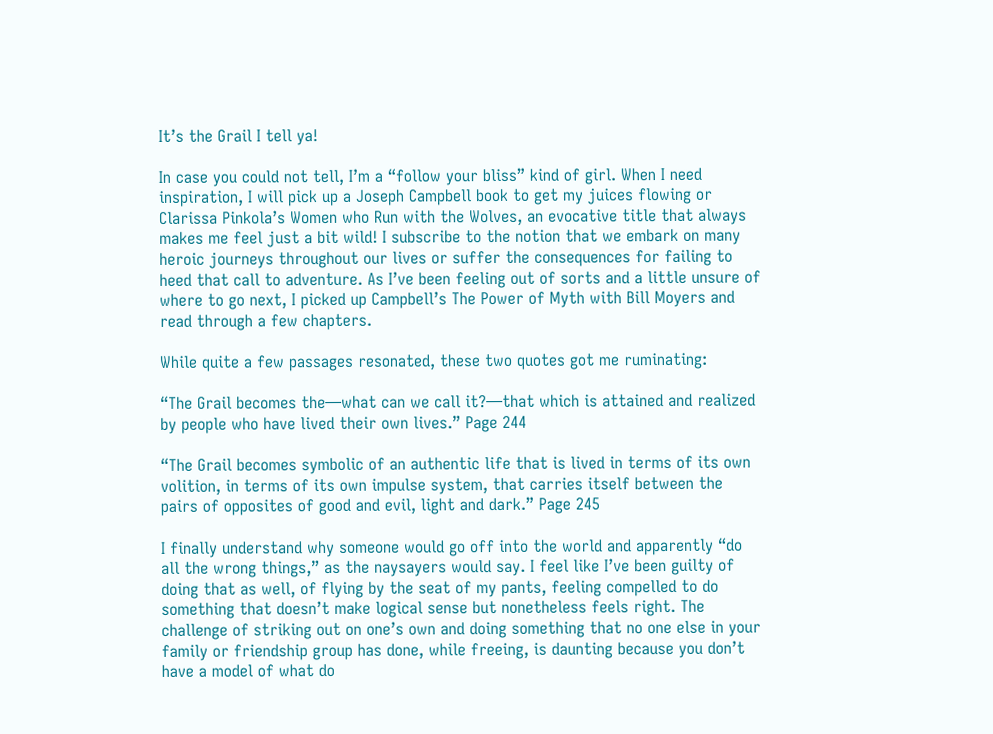It’s the Grail I tell ya!

In case you could not tell, I’m a “follow your bliss” kind of girl. When I need inspiration, I will pick up a Joseph Campbell book to get my juices flowing or Clarissa Pinkola’s Women who Run with the Wolves, an evocative title that always makes me feel just a bit wild! I subscribe to the notion that we embark on many heroic journeys throughout our lives or suffer the consequences for failing to heed that call to adventure. As I’ve been feeling out of sorts and a little unsure of where to go next, I picked up Campbell’s The Power of Myth with Bill Moyers and read through a few chapters.

While quite a few passages resonated, these two quotes got me ruminating:

“The Grail becomes the—what can we call it?—that which is attained and realized by people who have lived their own lives.” Page 244

“The Grail becomes symbolic of an authentic life that is lived in terms of its own volition, in terms of its own impulse system, that carries itself between the pairs of opposites of good and evil, light and dark.” Page 245

I finally understand why someone would go off into the world and apparently “do all the wrong things,” as the naysayers would say. I feel like I’ve been guilty of doing that as well, of flying by the seat of my pants, feeling compelled to do something that doesn’t make logical sense but nonetheless feels right. The challenge of striking out on one’s own and doing something that no one else in your family or friendship group has done, while freeing, is daunting because you don’t have a model of what do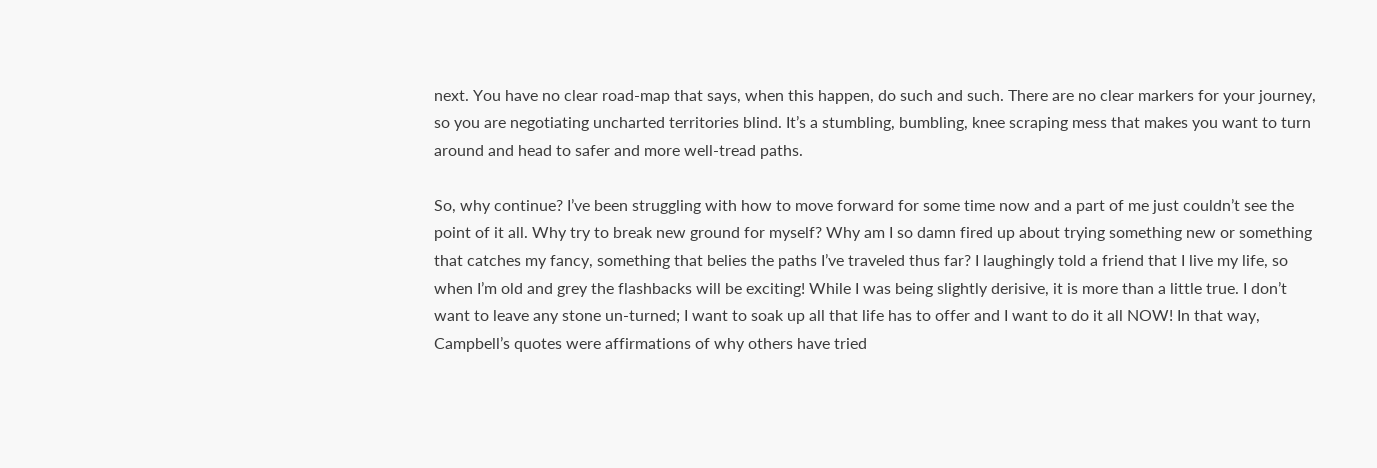next. You have no clear road-map that says, when this happen, do such and such. There are no clear markers for your journey, so you are negotiating uncharted territories blind. It’s a stumbling, bumbling, knee scraping mess that makes you want to turn around and head to safer and more well-tread paths.

So, why continue? I’ve been struggling with how to move forward for some time now and a part of me just couldn’t see the point of it all. Why try to break new ground for myself? Why am I so damn fired up about trying something new or something that catches my fancy, something that belies the paths I’ve traveled thus far? I laughingly told a friend that I live my life, so when I’m old and grey the flashbacks will be exciting! While I was being slightly derisive, it is more than a little true. I don’t want to leave any stone un-turned; I want to soak up all that life has to offer and I want to do it all NOW! In that way, Campbell’s quotes were affirmations of why others have tried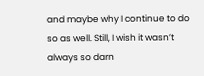and maybe why I continue to do so as well. Still, I wish it wasn’t always so darn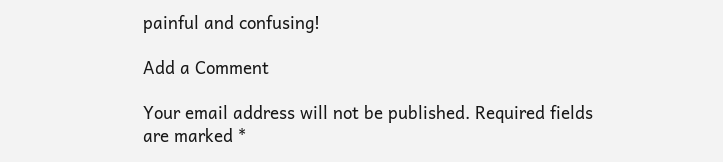painful and confusing!

Add a Comment

Your email address will not be published. Required fields are marked *